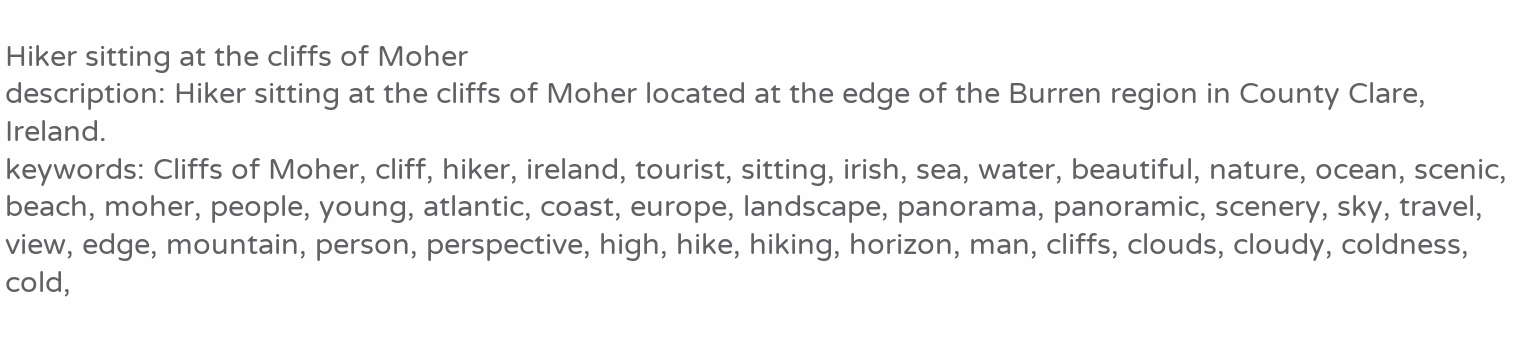Hiker sitting at the cliffs of Moher
description: Hiker sitting at the cliffs of Moher located at the edge of the Burren region in County Clare, Ireland.
keywords: Cliffs of Moher, cliff, hiker, ireland, tourist, sitting, irish, sea, water, beautiful, nature, ocean, scenic, beach, moher, people, young, atlantic, coast, europe, landscape, panorama, panoramic, scenery, sky, travel, view, edge, mountain, person, perspective, high, hike, hiking, horizon, man, cliffs, clouds, cloudy, coldness, cold,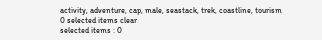activity, adventure, cap, male, seastack, trek, coastline, tourism
0 selected items clear
selected items : 0